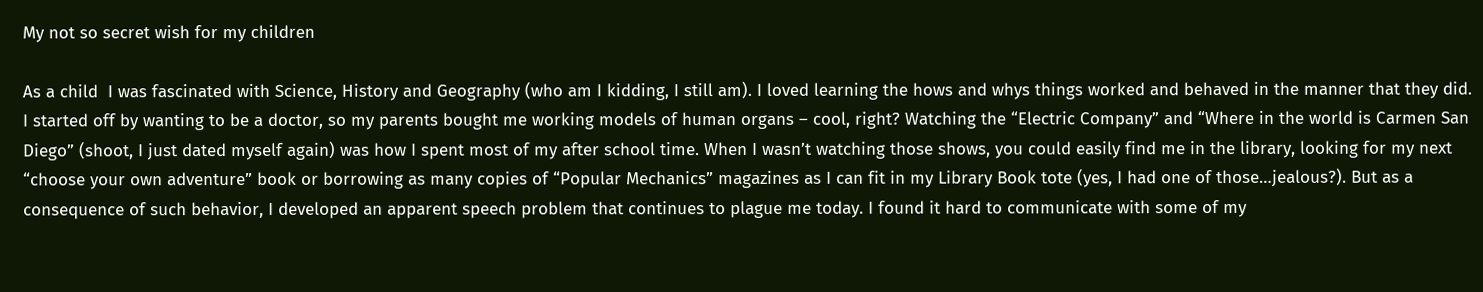My not so secret wish for my children

As a child  I was fascinated with Science, History and Geography (who am I kidding, I still am). I loved learning the hows and whys things worked and behaved in the manner that they did. I started off by wanting to be a doctor, so my parents bought me working models of human organs – cool, right? Watching the “Electric Company” and “Where in the world is Carmen San Diego” (shoot, I just dated myself again) was how I spent most of my after school time. When I wasn’t watching those shows, you could easily find me in the library, looking for my next “choose your own adventure” book or borrowing as many copies of “Popular Mechanics” magazines as I can fit in my Library Book tote (yes, I had one of those…jealous?). But as a consequence of such behavior, I developed an apparent speech problem that continues to plague me today. I found it hard to communicate with some of my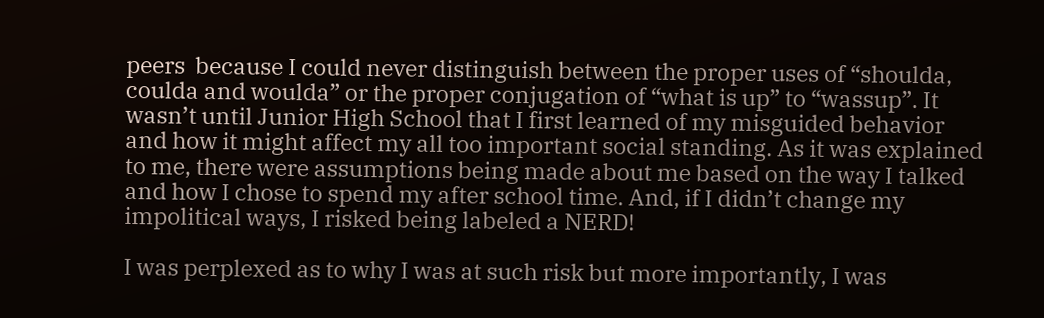peers  because I could never distinguish between the proper uses of “shoulda, coulda and woulda” or the proper conjugation of “what is up” to “wassup”. It wasn’t until Junior High School that I first learned of my misguided behavior and how it might affect my all too important social standing. As it was explained to me, there were assumptions being made about me based on the way I talked and how I chose to spend my after school time. And, if I didn’t change my impolitical ways, I risked being labeled a NERD!

I was perplexed as to why I was at such risk but more importantly, I was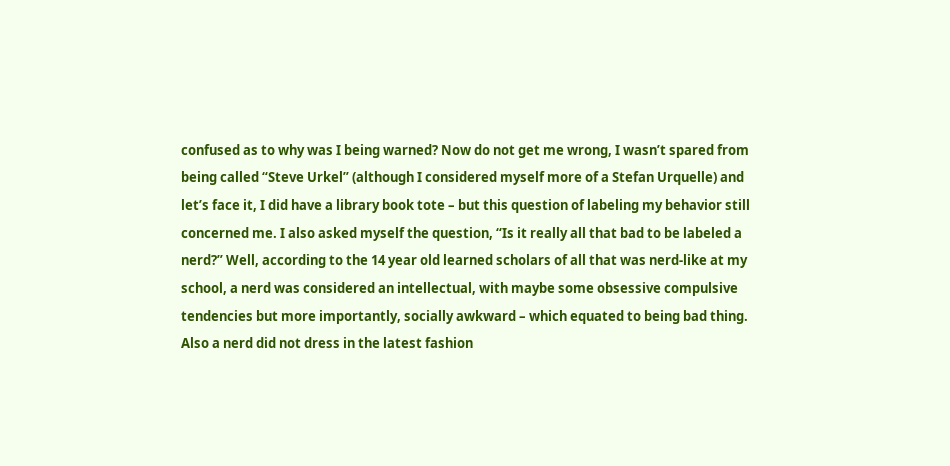confused as to why was I being warned? Now do not get me wrong, I wasn’t spared from being called “Steve Urkel” (although I considered myself more of a Stefan Urquelle) and let’s face it, I did have a library book tote – but this question of labeling my behavior still concerned me. I also asked myself the question, “Is it really all that bad to be labeled a nerd?” Well, according to the 14 year old learned scholars of all that was nerd-like at my school, a nerd was considered an intellectual, with maybe some obsessive compulsive tendencies but more importantly, socially awkward – which equated to being bad thing. Also a nerd did not dress in the latest fashion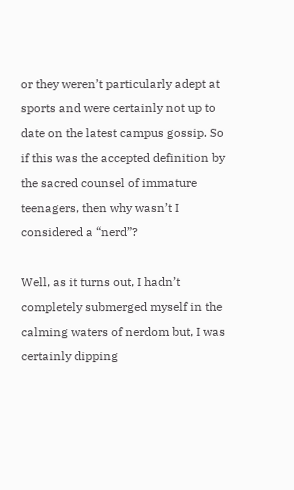or they weren’t particularly adept at sports and were certainly not up to date on the latest campus gossip. So if this was the accepted definition by the sacred counsel of immature teenagers, then why wasn’t I considered a “nerd”?

Well, as it turns out, I hadn’t completely submerged myself in the calming waters of nerdom but, I was certainly dipping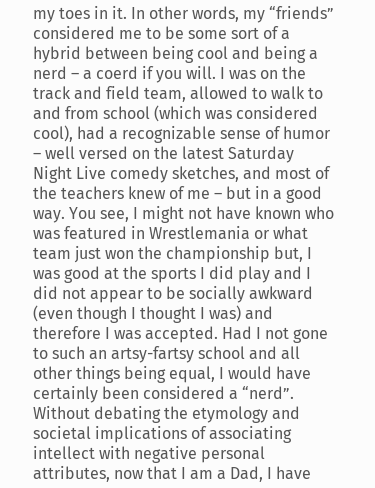my toes in it. In other words, my “friends” considered me to be some sort of a hybrid between being cool and being a nerd – a coerd if you will. I was on the track and field team, allowed to walk to and from school (which was considered cool), had a recognizable sense of humor – well versed on the latest Saturday Night Live comedy sketches, and most of the teachers knew of me – but in a good way. You see, I might not have known who was featured in Wrestlemania or what team just won the championship but, I was good at the sports I did play and I did not appear to be socially awkward (even though I thought I was) and therefore I was accepted. Had I not gone to such an artsy-fartsy school and all other things being equal, I would have certainly been considered a “nerd”. Without debating the etymology and societal implications of associating intellect with negative personal attributes, now that I am a Dad, I have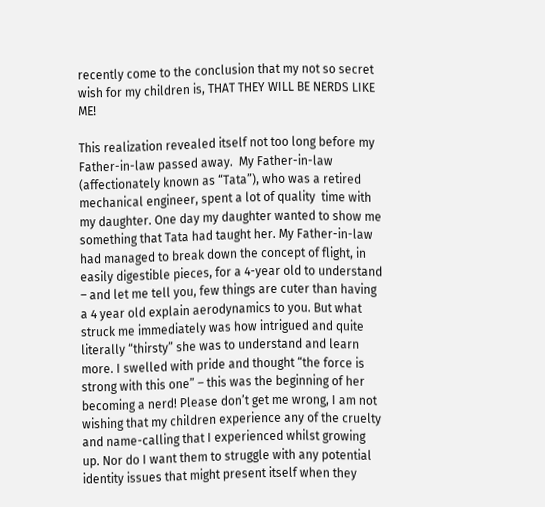recently come to the conclusion that my not so secret wish for my children is, THAT THEY WILL BE NERDS LIKE ME!

This realization revealed itself not too long before my Father-in-law passed away.  My Father-in-law (affectionately known as “Tata”), who was a retired mechanical engineer, spent a lot of quality  time with my daughter. One day my daughter wanted to show me something that Tata had taught her. My Father-in-law had managed to break down the concept of flight, in easily digestible pieces, for a 4-year old to understand – and let me tell you, few things are cuter than having a 4 year old explain aerodynamics to you. But what struck me immediately was how intrigued and quite literally “thirsty” she was to understand and learn more. I swelled with pride and thought “the force is strong with this one” – this was the beginning of her becoming a nerd! Please don’t get me wrong, I am not wishing that my children experience any of the cruelty and name-calling that I experienced whilst growing up. Nor do I want them to struggle with any potential identity issues that might present itself when they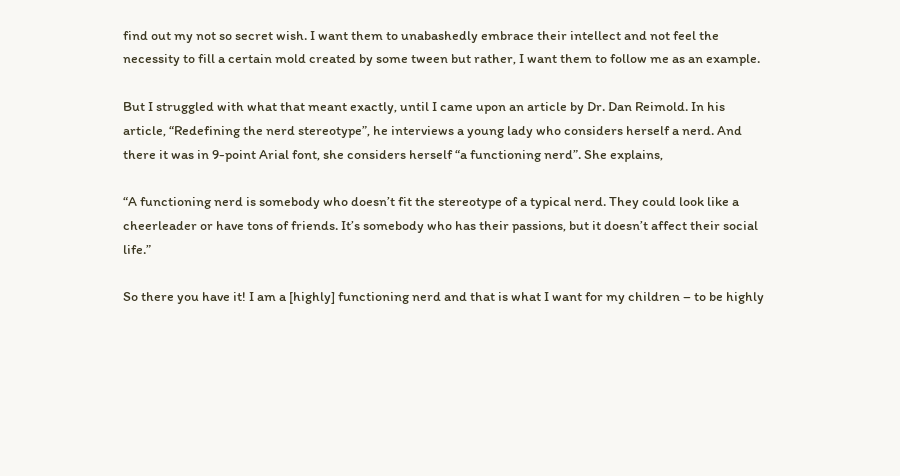find out my not so secret wish. I want them to unabashedly embrace their intellect and not feel the necessity to fill a certain mold created by some tween but rather, I want them to follow me as an example.

But I struggled with what that meant exactly, until I came upon an article by Dr. Dan Reimold. In his article, “Redefining the nerd stereotype”, he interviews a young lady who considers herself a nerd. And there it was in 9-point Arial font, she considers herself “a functioning nerd”. She explains,

“A functioning nerd is somebody who doesn’t fit the stereotype of a typical nerd. They could look like a cheerleader or have tons of friends. It’s somebody who has their passions, but it doesn’t affect their social life.”

So there you have it! I am a [highly] functioning nerd and that is what I want for my children – to be highly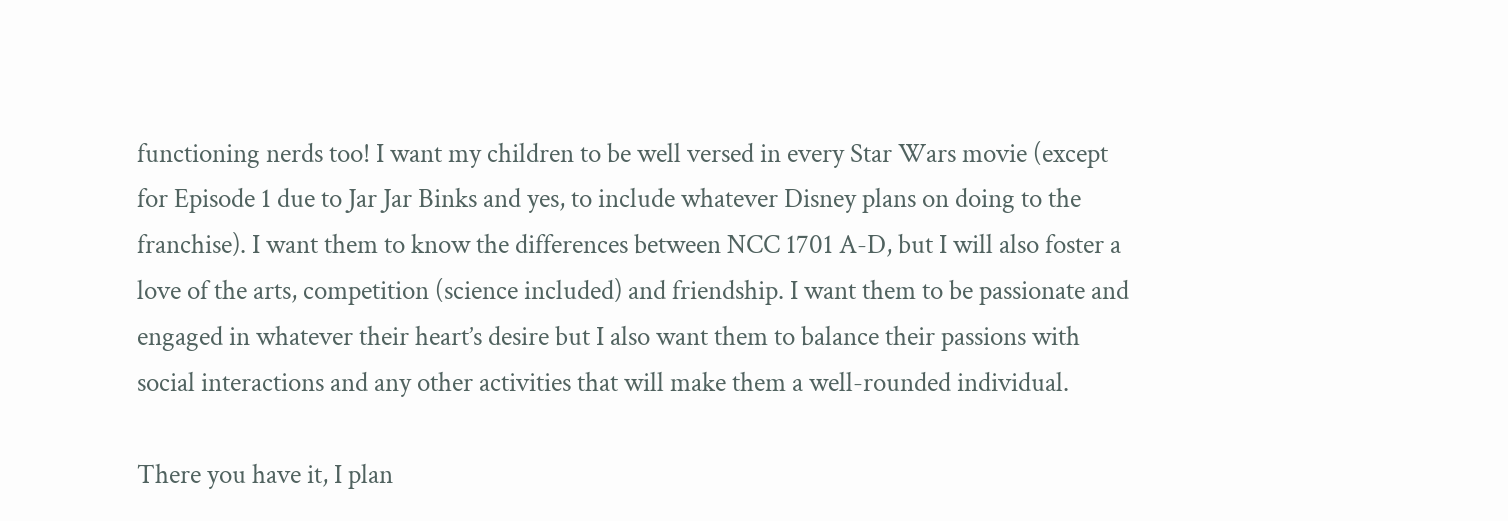functioning nerds too! I want my children to be well versed in every Star Wars movie (except for Episode 1 due to Jar Jar Binks and yes, to include whatever Disney plans on doing to the franchise). I want them to know the differences between NCC 1701 A-D, but I will also foster a love of the arts, competition (science included) and friendship. I want them to be passionate and engaged in whatever their heart’s desire but I also want them to balance their passions with social interactions and any other activities that will make them a well-rounded individual.

There you have it, I plan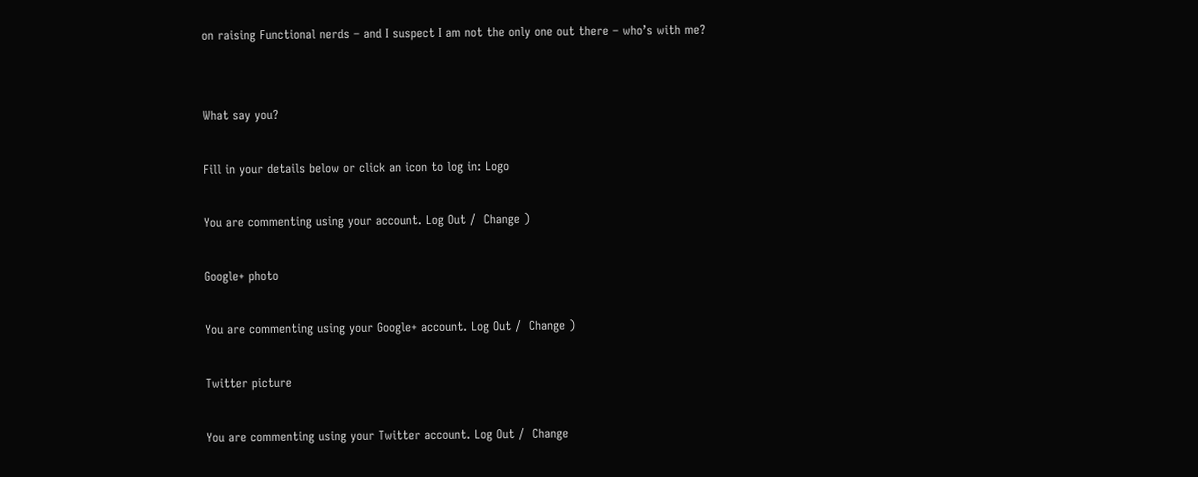on raising Functional nerds – and I suspect I am not the only one out there – who’s with me?


What say you?

Fill in your details below or click an icon to log in: Logo

You are commenting using your account. Log Out /  Change )

Google+ photo

You are commenting using your Google+ account. Log Out /  Change )

Twitter picture

You are commenting using your Twitter account. Log Out /  Change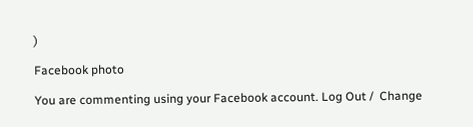)

Facebook photo

You are commenting using your Facebook account. Log Out /  Change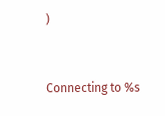)


Connecting to %s